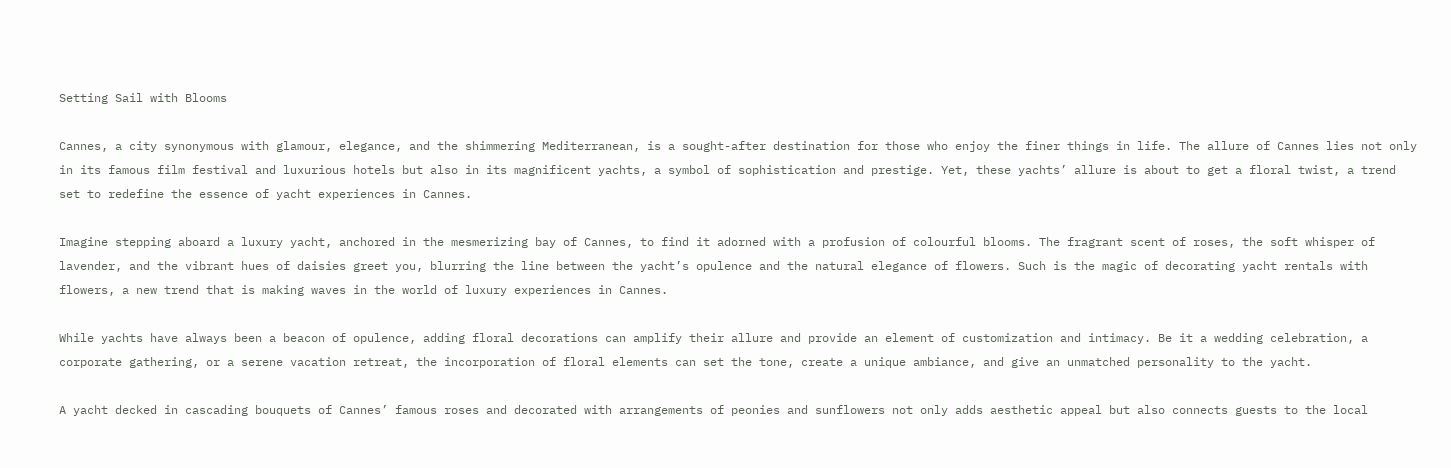Setting Sail with Blooms

Cannes, a city synonymous with glamour, elegance, and the shimmering Mediterranean, is a sought-after destination for those who enjoy the finer things in life. The allure of Cannes lies not only in its famous film festival and luxurious hotels but also in its magnificent yachts, a symbol of sophistication and prestige. Yet, these yachts’ allure is about to get a floral twist, a trend set to redefine the essence of yacht experiences in Cannes.

Imagine stepping aboard a luxury yacht, anchored in the mesmerizing bay of Cannes, to find it adorned with a profusion of colourful blooms. The fragrant scent of roses, the soft whisper of lavender, and the vibrant hues of daisies greet you, blurring the line between the yacht’s opulence and the natural elegance of flowers. Such is the magic of decorating yacht rentals with flowers, a new trend that is making waves in the world of luxury experiences in Cannes.

While yachts have always been a beacon of opulence, adding floral decorations can amplify their allure and provide an element of customization and intimacy. Be it a wedding celebration, a corporate gathering, or a serene vacation retreat, the incorporation of floral elements can set the tone, create a unique ambiance, and give an unmatched personality to the yacht.

A yacht decked in cascading bouquets of Cannes’ famous roses and decorated with arrangements of peonies and sunflowers not only adds aesthetic appeal but also connects guests to the local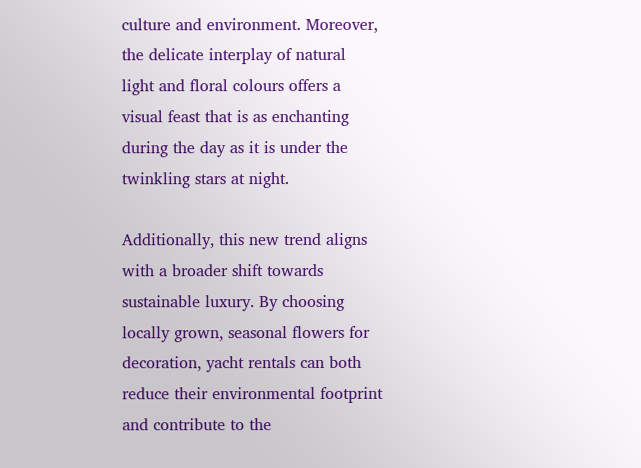culture and environment. Moreover, the delicate interplay of natural light and floral colours offers a visual feast that is as enchanting during the day as it is under the twinkling stars at night.

Additionally, this new trend aligns with a broader shift towards sustainable luxury. By choosing locally grown, seasonal flowers for decoration, yacht rentals can both reduce their environmental footprint and contribute to the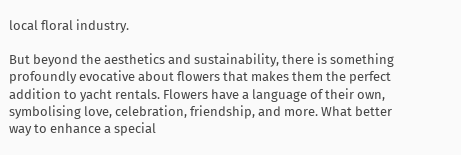local floral industry.

But beyond the aesthetics and sustainability, there is something profoundly evocative about flowers that makes them the perfect addition to yacht rentals. Flowers have a language of their own, symbolising love, celebration, friendship, and more. What better way to enhance a special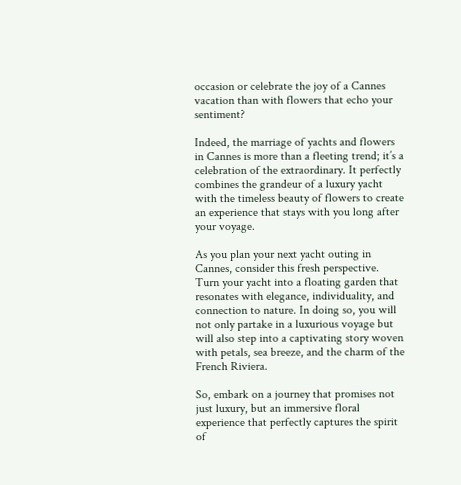occasion or celebrate the joy of a Cannes vacation than with flowers that echo your sentiment?

Indeed, the marriage of yachts and flowers in Cannes is more than a fleeting trend; it’s a celebration of the extraordinary. It perfectly combines the grandeur of a luxury yacht with the timeless beauty of flowers to create an experience that stays with you long after your voyage.

As you plan your next yacht outing in Cannes, consider this fresh perspective. Turn your yacht into a floating garden that resonates with elegance, individuality, and connection to nature. In doing so, you will not only partake in a luxurious voyage but will also step into a captivating story woven with petals, sea breeze, and the charm of the French Riviera.

So, embark on a journey that promises not just luxury, but an immersive floral experience that perfectly captures the spirit of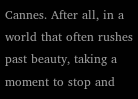Cannes. After all, in a world that often rushes past beauty, taking a moment to stop and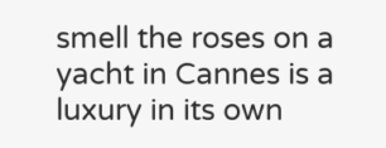smell the roses on a yacht in Cannes is a luxury in its own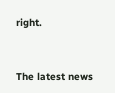right.


The latest news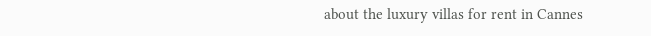about the luxury villas for rent in Cannes